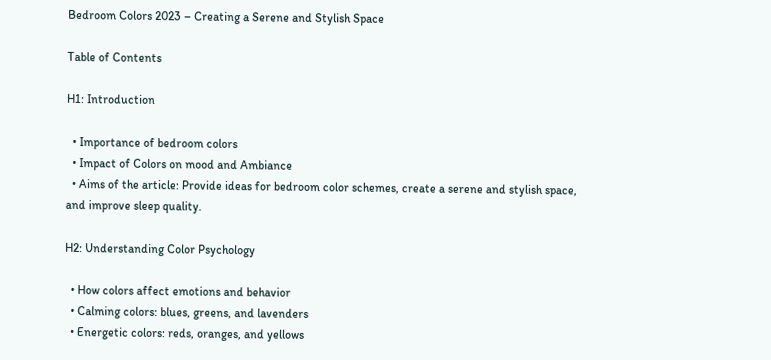Bedroom Colors 2023 – Creating a Serene and Stylish Space

Table of Contents

H1: Introduction

  • Importance of bedroom colors
  • Impact of Colors on mood and Ambiance
  • Aims of the article: Provide ideas for bedroom color schemes, create a serene and stylish space, and improve sleep quality.

H2: Understanding Color Psychology

  • How colors affect emotions and behavior
  • Calming colors: blues, greens, and lavenders
  • Energetic colors: reds, oranges, and yellows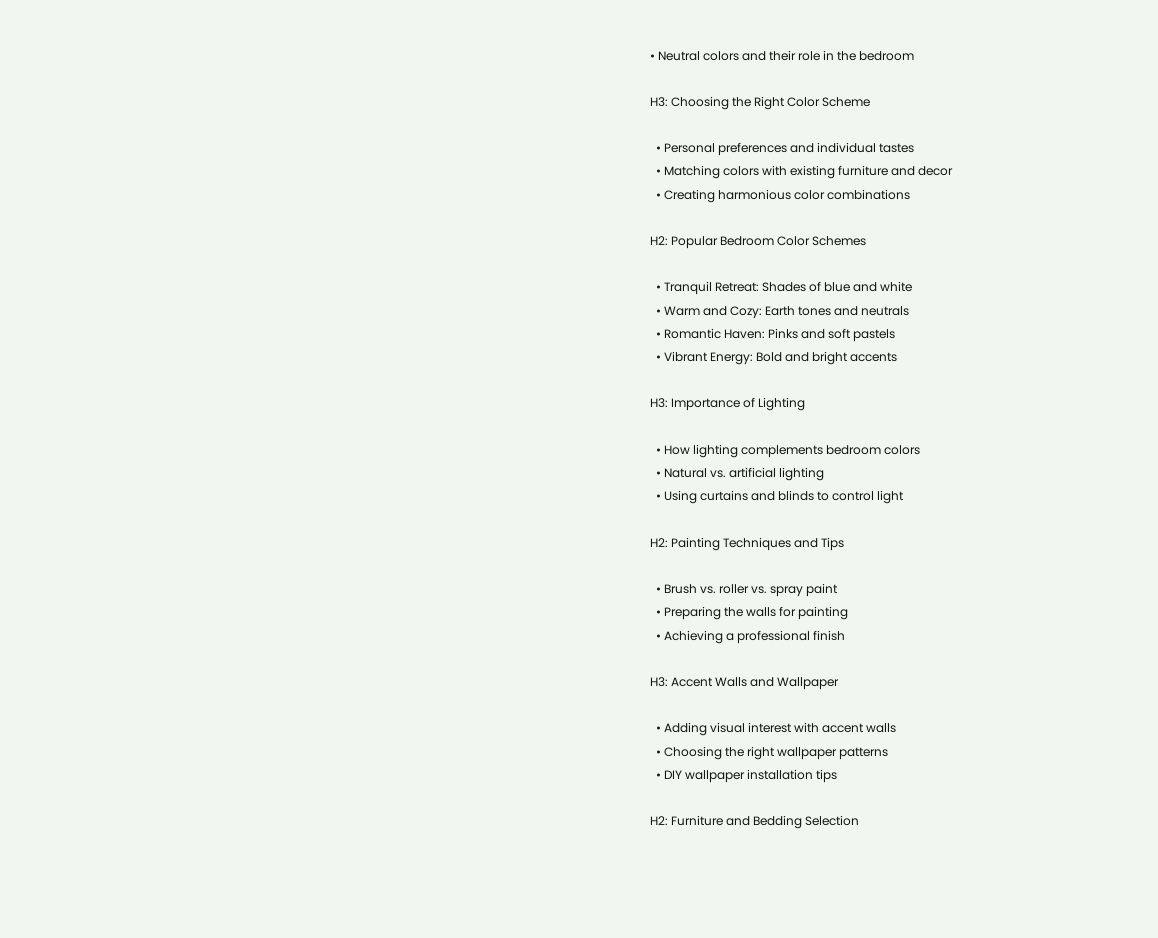• Neutral colors and their role in the bedroom

H3: Choosing the Right Color Scheme

  • Personal preferences and individual tastes
  • Matching colors with existing furniture and decor
  • Creating harmonious color combinations

H2: Popular Bedroom Color Schemes

  • Tranquil Retreat: Shades of blue and white
  • Warm and Cozy: Earth tones and neutrals
  • Romantic Haven: Pinks and soft pastels
  • Vibrant Energy: Bold and bright accents

H3: Importance of Lighting

  • How lighting complements bedroom colors
  • Natural vs. artificial lighting
  • Using curtains and blinds to control light

H2: Painting Techniques and Tips

  • Brush vs. roller vs. spray paint
  • Preparing the walls for painting
  • Achieving a professional finish

H3: Accent Walls and Wallpaper

  • Adding visual interest with accent walls
  • Choosing the right wallpaper patterns
  • DIY wallpaper installation tips

H2: Furniture and Bedding Selection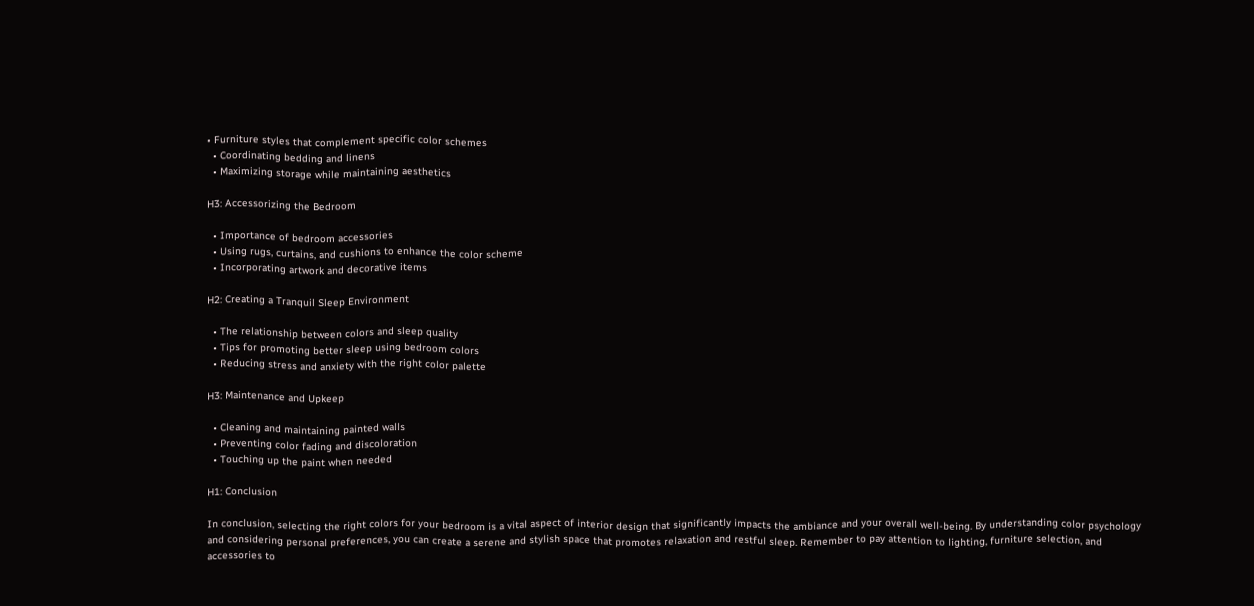• Furniture styles that complement specific color schemes
  • Coordinating bedding and linens
  • Maximizing storage while maintaining aesthetics

H3: Accessorizing the Bedroom

  • Importance of bedroom accessories
  • Using rugs, curtains, and cushions to enhance the color scheme
  • Incorporating artwork and decorative items

H2: Creating a Tranquil Sleep Environment

  • The relationship between colors and sleep quality
  • Tips for promoting better sleep using bedroom colors
  • Reducing stress and anxiety with the right color palette

H3: Maintenance and Upkeep

  • Cleaning and maintaining painted walls
  • Preventing color fading and discoloration
  • Touching up the paint when needed

H1: Conclusion

In conclusion, selecting the right colors for your bedroom is a vital aspect of interior design that significantly impacts the ambiance and your overall well-being. By understanding color psychology and considering personal preferences, you can create a serene and stylish space that promotes relaxation and restful sleep. Remember to pay attention to lighting, furniture selection, and accessories to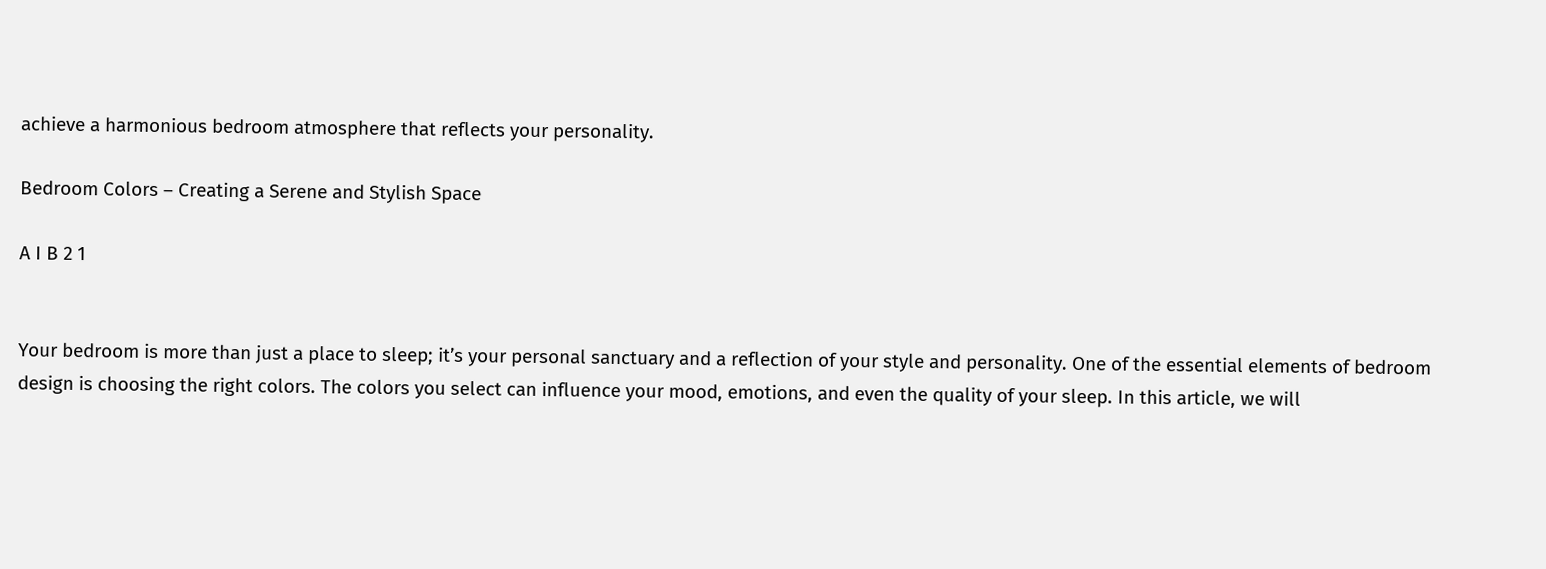achieve a harmonious bedroom atmosphere that reflects your personality.

Bedroom Colors – Creating a Serene and Stylish Space

A I B 2 1


Your bedroom is more than just a place to sleep; it’s your personal sanctuary and a reflection of your style and personality. One of the essential elements of bedroom design is choosing the right colors. The colors you select can influence your mood, emotions, and even the quality of your sleep. In this article, we will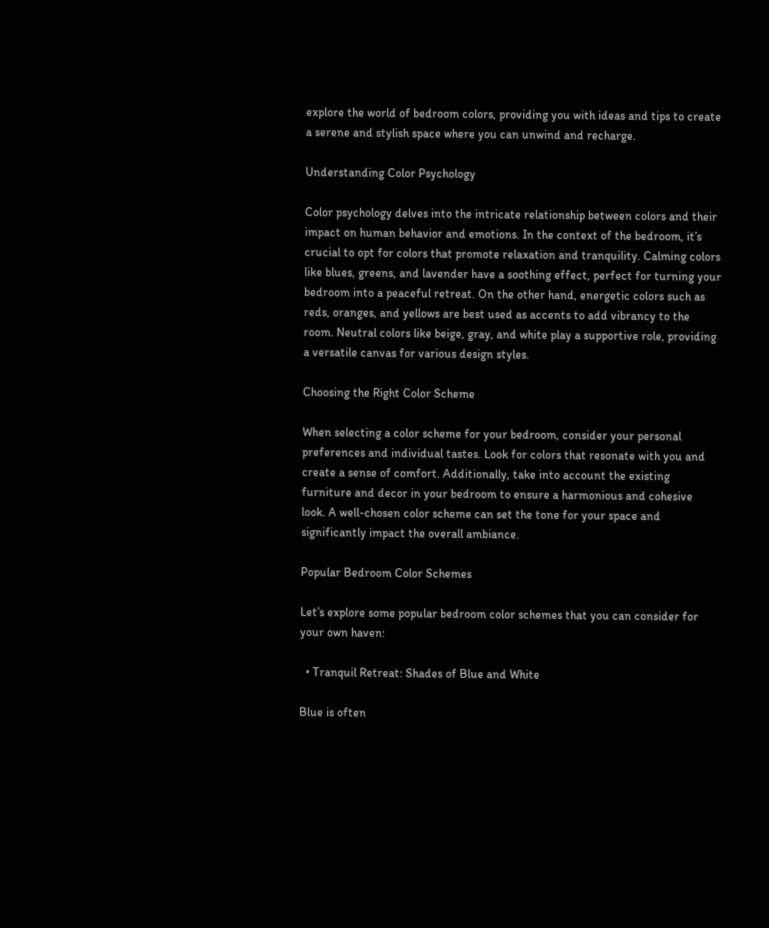explore the world of bedroom colors, providing you with ideas and tips to create a serene and stylish space where you can unwind and recharge.

Understanding Color Psychology

Color psychology delves into the intricate relationship between colors and their impact on human behavior and emotions. In the context of the bedroom, it’s crucial to opt for colors that promote relaxation and tranquility. Calming colors like blues, greens, and lavender have a soothing effect, perfect for turning your bedroom into a peaceful retreat. On the other hand, energetic colors such as reds, oranges, and yellows are best used as accents to add vibrancy to the room. Neutral colors like beige, gray, and white play a supportive role, providing a versatile canvas for various design styles.

Choosing the Right Color Scheme

When selecting a color scheme for your bedroom, consider your personal preferences and individual tastes. Look for colors that resonate with you and create a sense of comfort. Additionally, take into account the existing furniture and decor in your bedroom to ensure a harmonious and cohesive look. A well-chosen color scheme can set the tone for your space and significantly impact the overall ambiance.

Popular Bedroom Color Schemes

Let’s explore some popular bedroom color schemes that you can consider for your own haven:

  • Tranquil Retreat: Shades of Blue and White

Blue is often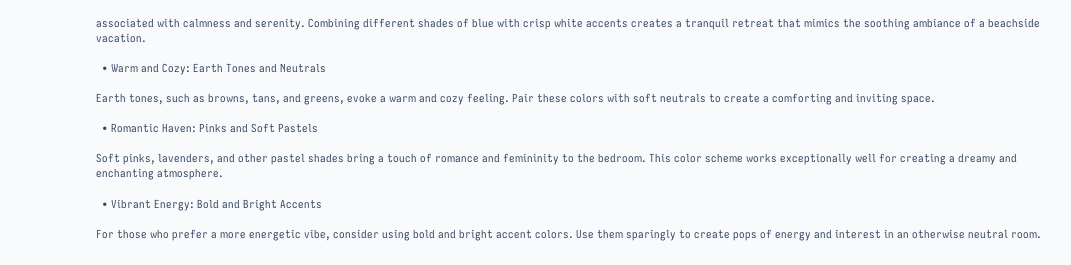associated with calmness and serenity. Combining different shades of blue with crisp white accents creates a tranquil retreat that mimics the soothing ambiance of a beachside vacation.

  • Warm and Cozy: Earth Tones and Neutrals

Earth tones, such as browns, tans, and greens, evoke a warm and cozy feeling. Pair these colors with soft neutrals to create a comforting and inviting space.

  • Romantic Haven: Pinks and Soft Pastels

Soft pinks, lavenders, and other pastel shades bring a touch of romance and femininity to the bedroom. This color scheme works exceptionally well for creating a dreamy and enchanting atmosphere.

  • Vibrant Energy: Bold and Bright Accents

For those who prefer a more energetic vibe, consider using bold and bright accent colors. Use them sparingly to create pops of energy and interest in an otherwise neutral room.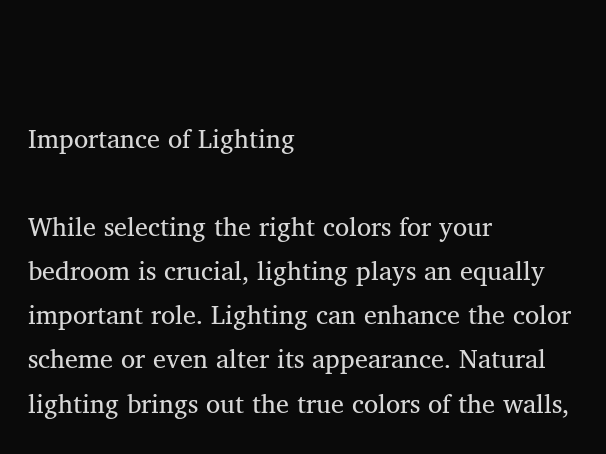Importance of Lighting

While selecting the right colors for your bedroom is crucial, lighting plays an equally important role. Lighting can enhance the color scheme or even alter its appearance. Natural lighting brings out the true colors of the walls,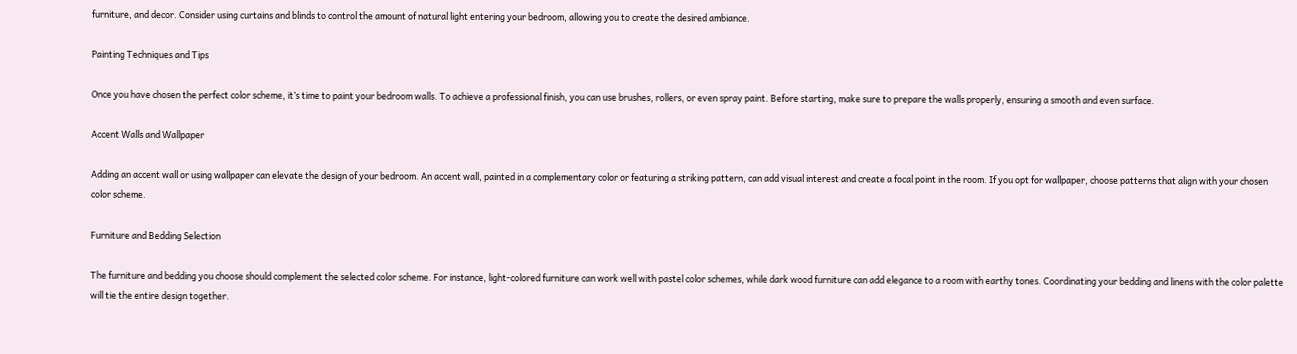furniture, and decor. Consider using curtains and blinds to control the amount of natural light entering your bedroom, allowing you to create the desired ambiance.

Painting Techniques and Tips

Once you have chosen the perfect color scheme, it’s time to paint your bedroom walls. To achieve a professional finish, you can use brushes, rollers, or even spray paint. Before starting, make sure to prepare the walls properly, ensuring a smooth and even surface.

Accent Walls and Wallpaper

Adding an accent wall or using wallpaper can elevate the design of your bedroom. An accent wall, painted in a complementary color or featuring a striking pattern, can add visual interest and create a focal point in the room. If you opt for wallpaper, choose patterns that align with your chosen color scheme.

Furniture and Bedding Selection

The furniture and bedding you choose should complement the selected color scheme. For instance, light-colored furniture can work well with pastel color schemes, while dark wood furniture can add elegance to a room with earthy tones. Coordinating your bedding and linens with the color palette will tie the entire design together.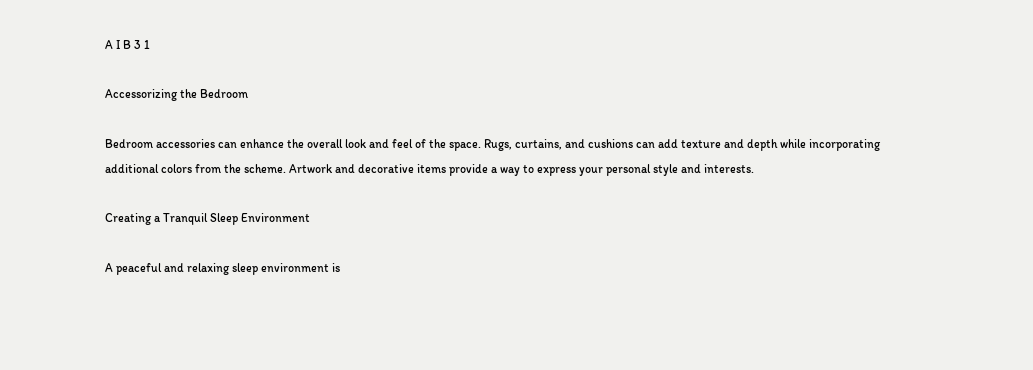A I B 3 1

Accessorizing the Bedroom

Bedroom accessories can enhance the overall look and feel of the space. Rugs, curtains, and cushions can add texture and depth while incorporating additional colors from the scheme. Artwork and decorative items provide a way to express your personal style and interests.

Creating a Tranquil Sleep Environment

A peaceful and relaxing sleep environment is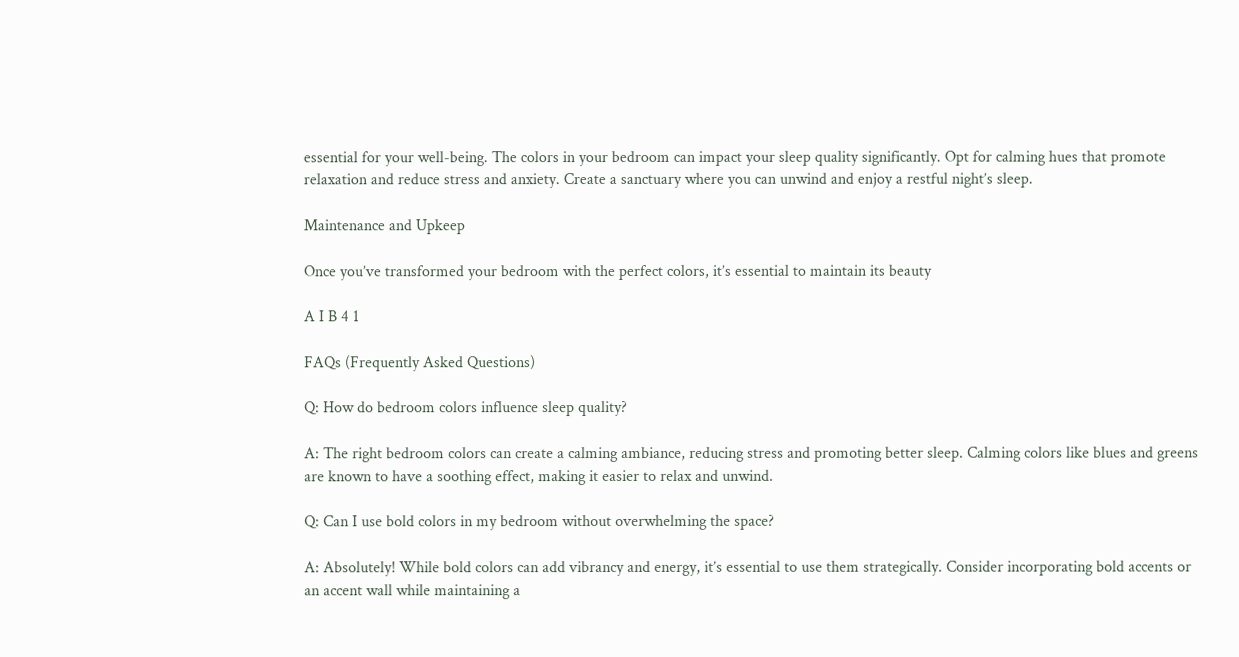essential for your well-being. The colors in your bedroom can impact your sleep quality significantly. Opt for calming hues that promote relaxation and reduce stress and anxiety. Create a sanctuary where you can unwind and enjoy a restful night’s sleep.

Maintenance and Upkeep

Once you’ve transformed your bedroom with the perfect colors, it’s essential to maintain its beauty

A I B 4 1

FAQs (Frequently Asked Questions)

Q: How do bedroom colors influence sleep quality?

A: The right bedroom colors can create a calming ambiance, reducing stress and promoting better sleep. Calming colors like blues and greens are known to have a soothing effect, making it easier to relax and unwind.

Q: Can I use bold colors in my bedroom without overwhelming the space?

A: Absolutely! While bold colors can add vibrancy and energy, it’s essential to use them strategically. Consider incorporating bold accents or an accent wall while maintaining a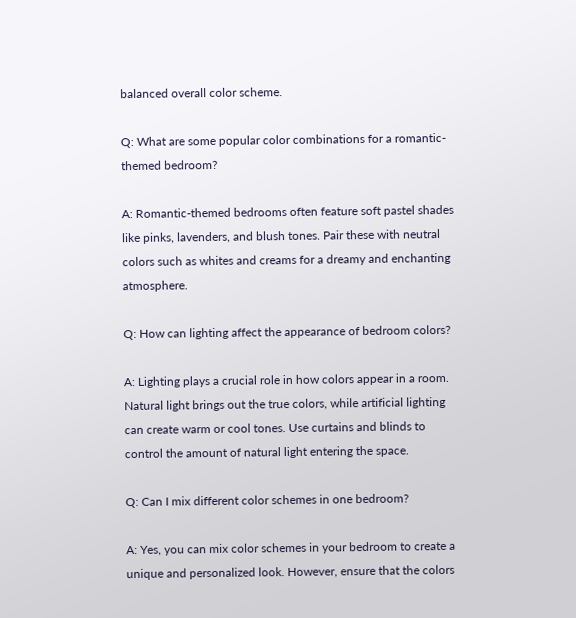balanced overall color scheme.

Q: What are some popular color combinations for a romantic-themed bedroom?

A: Romantic-themed bedrooms often feature soft pastel shades like pinks, lavenders, and blush tones. Pair these with neutral colors such as whites and creams for a dreamy and enchanting atmosphere.

Q: How can lighting affect the appearance of bedroom colors?

A: Lighting plays a crucial role in how colors appear in a room. Natural light brings out the true colors, while artificial lighting can create warm or cool tones. Use curtains and blinds to control the amount of natural light entering the space.

Q: Can I mix different color schemes in one bedroom?

A: Yes, you can mix color schemes in your bedroom to create a unique and personalized look. However, ensure that the colors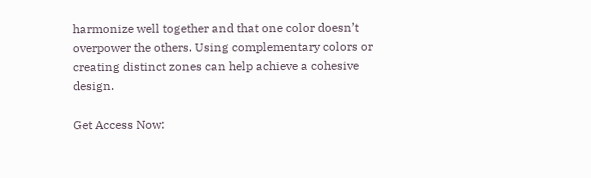harmonize well together and that one color doesn’t overpower the others. Using complementary colors or creating distinct zones can help achieve a cohesive design.

Get Access Now: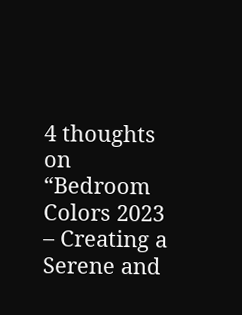4 thoughts on “Bedroom Colors 2023 – Creating a Serene and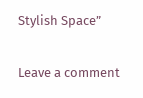Stylish Space”

Leave a comment